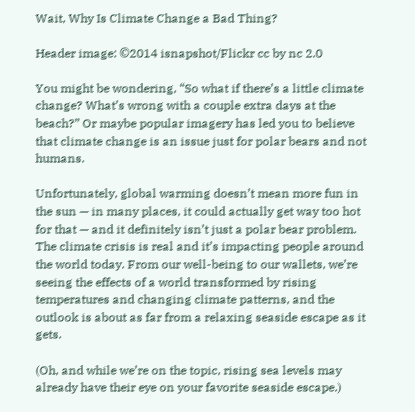Wait, Why Is Climate Change a Bad Thing?

Header image: ©2014 isnapshot/Flickr cc by nc 2.0

You might be wondering, “So what if there’s a little climate change? What’s wrong with a couple extra days at the beach?” Or maybe popular imagery has led you to believe that climate change is an issue just for polar bears and not humans.

Unfortunately, global warming doesn’t mean more fun in the sun — in many places, it could actually get way too hot for that — and it definitely isn’t just a polar bear problem. The climate crisis is real and it’s impacting people around the world today. From our well-being to our wallets, we’re seeing the effects of a world transformed by rising temperatures and changing climate patterns, and the outlook is about as far from a relaxing seaside escape as it gets.

(Oh, and while we’re on the topic, rising sea levels may already have their eye on your favorite seaside escape.)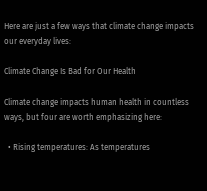Here are just a few ways that climate change impacts our everyday lives:

Climate Change Is Bad for Our Health

Climate change impacts human health in countless ways, but four are worth emphasizing here:

  • Rising temperatures: As temperatures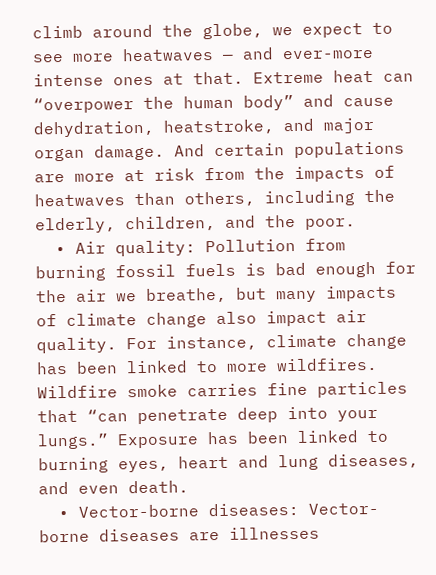climb around the globe, we expect to see more heatwaves — and ever-more intense ones at that. Extreme heat can “overpower the human body” and cause dehydration, heatstroke, and major organ damage. And certain populations are more at risk from the impacts of heatwaves than others, including the elderly, children, and the poor.
  • Air quality: Pollution from burning fossil fuels is bad enough for the air we breathe, but many impacts of climate change also impact air quality. For instance, climate change has been linked to more wildfires. Wildfire smoke carries fine particles that “can penetrate deep into your lungs.” Exposure has been linked to burning eyes, heart and lung diseases, and even death.
  • Vector-borne diseases: Vector-borne diseases are illnesses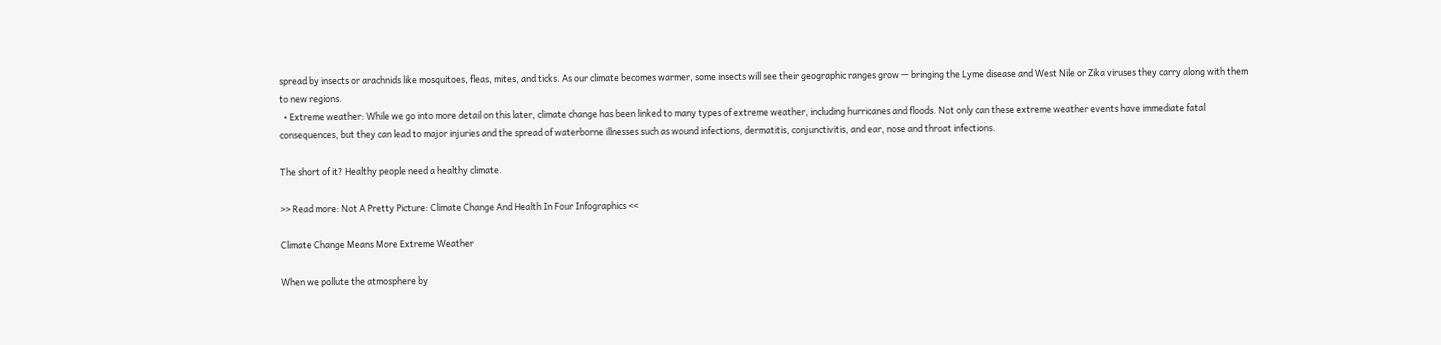spread by insects or arachnids like mosquitoes, fleas, mites, and ticks. As our climate becomes warmer, some insects will see their geographic ranges grow — bringing the Lyme disease and West Nile or Zika viruses they carry along with them to new regions.
  • Extreme weather: While we go into more detail on this later, climate change has been linked to many types of extreme weather, including hurricanes and floods. Not only can these extreme weather events have immediate fatal consequences, but they can lead to major injuries and the spread of waterborne illnesses such as wound infections, dermatitis, conjunctivitis, and ear, nose and throat infections.

The short of it? Healthy people need a healthy climate.

>> Read more: Not A Pretty Picture: Climate Change And Health In Four Infographics <<

Climate Change Means More Extreme Weather

When we pollute the atmosphere by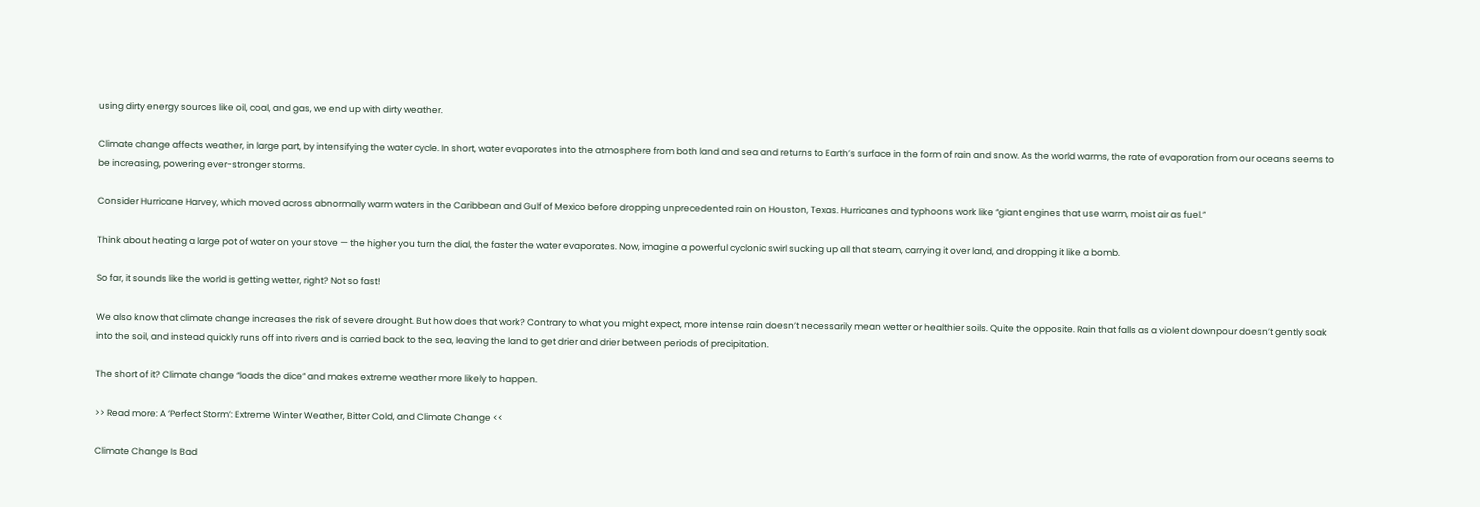using dirty energy sources like oil, coal, and gas, we end up with dirty weather.

Climate change affects weather, in large part, by intensifying the water cycle. In short, water evaporates into the atmosphere from both land and sea and returns to Earth’s surface in the form of rain and snow. As the world warms, the rate of evaporation from our oceans seems to be increasing, powering ever-stronger storms.

Consider Hurricane Harvey, which moved across abnormally warm waters in the Caribbean and Gulf of Mexico before dropping unprecedented rain on Houston, Texas. Hurricanes and typhoons work like “giant engines that use warm, moist air as fuel.”

Think about heating a large pot of water on your stove — the higher you turn the dial, the faster the water evaporates. Now, imagine a powerful cyclonic swirl sucking up all that steam, carrying it over land, and dropping it like a bomb.

So far, it sounds like the world is getting wetter, right? Not so fast!

We also know that climate change increases the risk of severe drought. But how does that work? Contrary to what you might expect, more intense rain doesn’t necessarily mean wetter or healthier soils. Quite the opposite. Rain that falls as a violent downpour doesn’t gently soak into the soil, and instead quickly runs off into rivers and is carried back to the sea, leaving the land to get drier and drier between periods of precipitation.

The short of it? Climate change “loads the dice” and makes extreme weather more likely to happen.

>> Read more: A ‘Perfect Storm’: Extreme Winter Weather, Bitter Cold, and Climate Change <<

Climate Change Is Bad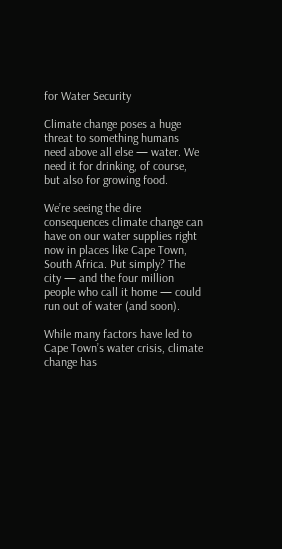for Water Security

Climate change poses a huge threat to something humans need above all else — water. We need it for drinking, of course, but also for growing food.

We’re seeing the dire consequences climate change can have on our water supplies right now in places like Cape Town, South Africa. Put simply? The city — and the four million people who call it home — could run out of water (and soon).

While many factors have led to Cape Town’s water crisis, climate change has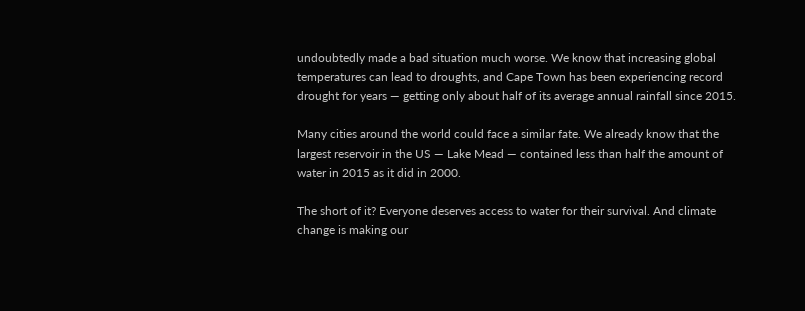undoubtedly made a bad situation much worse. We know that increasing global temperatures can lead to droughts, and Cape Town has been experiencing record drought for years — getting only about half of its average annual rainfall since 2015.

Many cities around the world could face a similar fate. We already know that the largest reservoir in the US — Lake Mead — contained less than half the amount of water in 2015 as it did in 2000.

The short of it? Everyone deserves access to water for their survival. And climate change is making our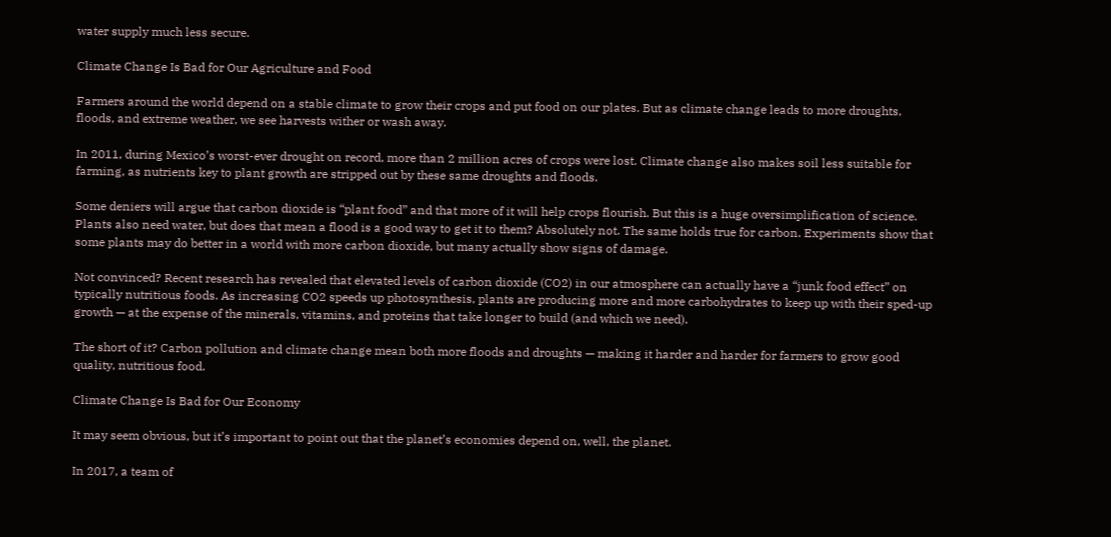water supply much less secure.

Climate Change Is Bad for Our Agriculture and Food

Farmers around the world depend on a stable climate to grow their crops and put food on our plates. But as climate change leads to more droughts, floods, and extreme weather, we see harvests wither or wash away.

In 2011, during Mexico’s worst-ever drought on record, more than 2 million acres of crops were lost. Climate change also makes soil less suitable for farming, as nutrients key to plant growth are stripped out by these same droughts and floods.

Some deniers will argue that carbon dioxide is “plant food” and that more of it will help crops flourish. But this is a huge oversimplification of science. Plants also need water, but does that mean a flood is a good way to get it to them? Absolutely not. The same holds true for carbon. Experiments show that some plants may do better in a world with more carbon dioxide, but many actually show signs of damage.

Not convinced? Recent research has revealed that elevated levels of carbon dioxide (CO2) in our atmosphere can actually have a “junk food effect” on typically nutritious foods. As increasing CO2 speeds up photosynthesis, plants are producing more and more carbohydrates to keep up with their sped-up growth — at the expense of the minerals, vitamins, and proteins that take longer to build (and which we need).

The short of it? Carbon pollution and climate change mean both more floods and droughts — making it harder and harder for farmers to grow good quality, nutritious food.

Climate Change Is Bad for Our Economy

It may seem obvious, but it’s important to point out that the planet’s economies depend on, well, the planet.

In 2017, a team of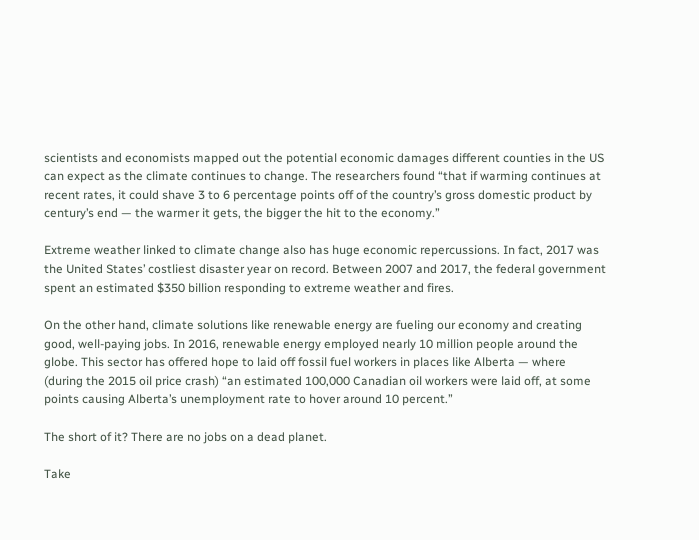scientists and economists mapped out the potential economic damages different counties in the US can expect as the climate continues to change. The researchers found “that if warming continues at recent rates, it could shave 3 to 6 percentage points off of the country’s gross domestic product by century’s end — the warmer it gets, the bigger the hit to the economy.”

Extreme weather linked to climate change also has huge economic repercussions. In fact, 2017 was the United States’ costliest disaster year on record. Between 2007 and 2017, the federal government spent an estimated $350 billion responding to extreme weather and fires.

On the other hand, climate solutions like renewable energy are fueling our economy and creating good, well-paying jobs. In 2016, renewable energy employed nearly 10 million people around the globe. This sector has offered hope to laid off fossil fuel workers in places like Alberta — where (during the 2015 oil price crash) “an estimated 100,000 Canadian oil workers were laid off, at some points causing Alberta’s unemployment rate to hover around 10 percent.”

The short of it? There are no jobs on a dead planet.

Take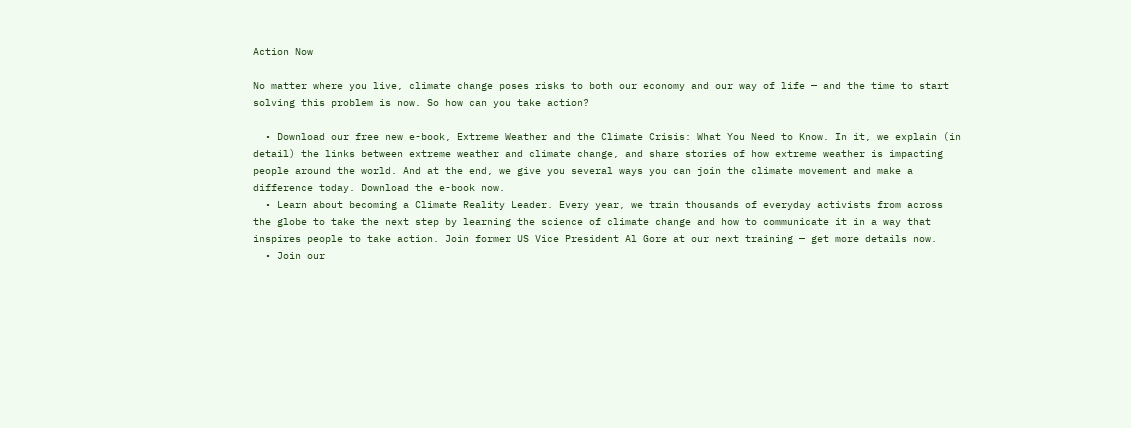Action Now

No matter where you live, climate change poses risks to both our economy and our way of life — and the time to start solving this problem is now. So how can you take action?

  • Download our free new e-book, Extreme Weather and the Climate Crisis: What You Need to Know. In it, we explain (in detail) the links between extreme weather and climate change, and share stories of how extreme weather is impacting people around the world. And at the end, we give you several ways you can join the climate movement and make a difference today. Download the e-book now.
  • Learn about becoming a Climate Reality Leader. Every year, we train thousands of everyday activists from across the globe to take the next step by learning the science of climate change and how to communicate it in a way that inspires people to take action. Join former US Vice President Al Gore at our next training — get more details now.
  • Join our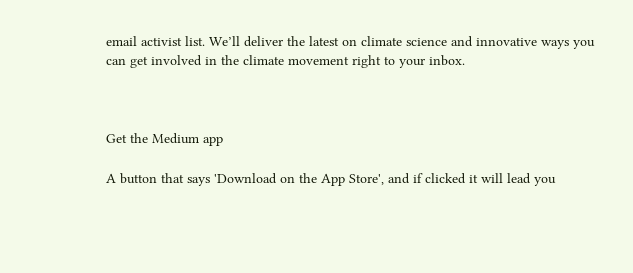email activist list. We’ll deliver the latest on climate science and innovative ways you can get involved in the climate movement right to your inbox.



Get the Medium app

A button that says 'Download on the App Store', and if clicked it will lead you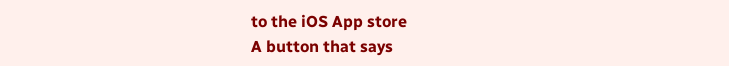to the iOS App store
A button that says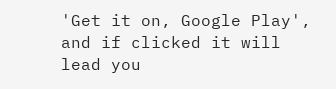'Get it on, Google Play', and if clicked it will lead you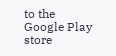to the Google Play store